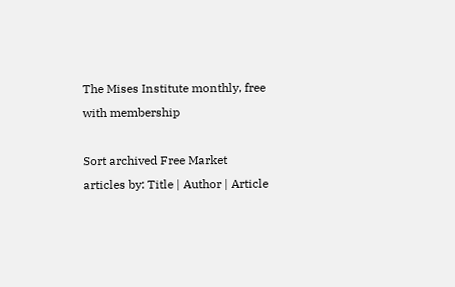The Mises Institute monthly, free with membership

Sort archived Free Market articles by: Title | Author | Article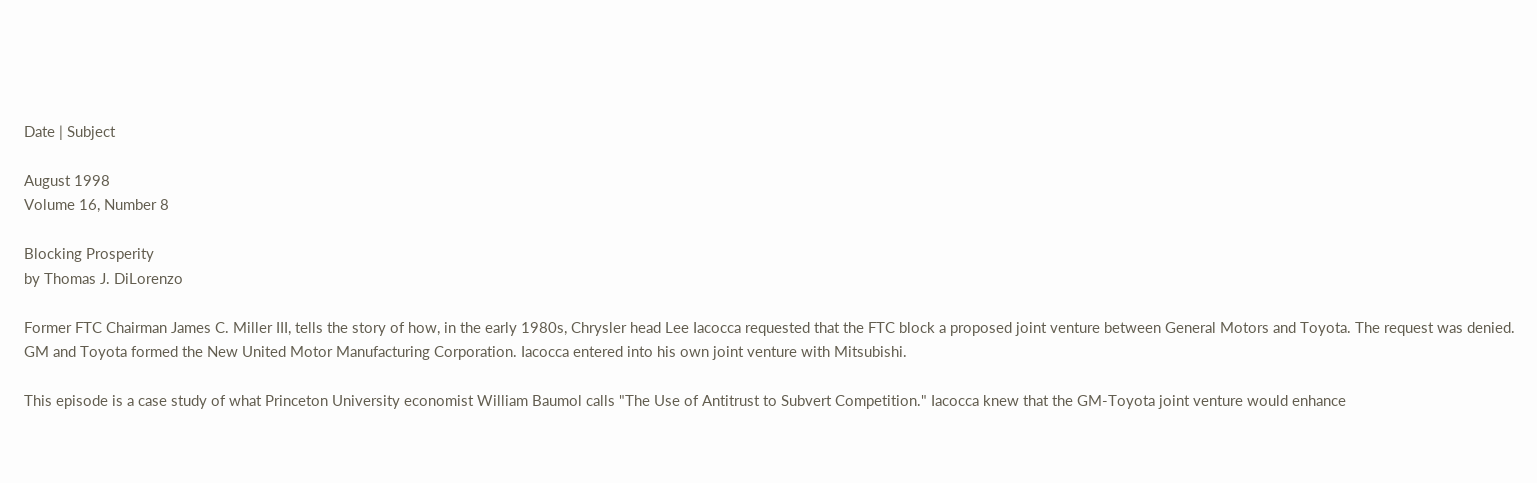Date | Subject

August 1998
Volume 16, Number 8

Blocking Prosperity
by Thomas J. DiLorenzo

Former FTC Chairman James C. Miller III, tells the story of how, in the early 1980s, Chrysler head Lee Iacocca requested that the FTC block a proposed joint venture between General Motors and Toyota. The request was denied. GM and Toyota formed the New United Motor Manufacturing Corporation. Iacocca entered into his own joint venture with Mitsubishi.

This episode is a case study of what Princeton University economist William Baumol calls "The Use of Antitrust to Subvert Competition." Iacocca knew that the GM-Toyota joint venture would enhance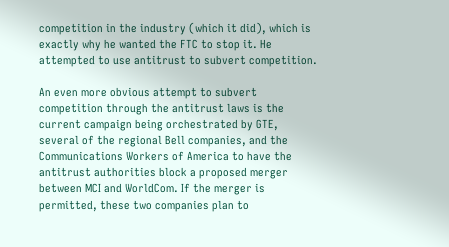competition in the industry (which it did), which is exactly why he wanted the FTC to stop it. He attempted to use antitrust to subvert competition.

An even more obvious attempt to subvert competition through the antitrust laws is the current campaign being orchestrated by GTE, several of the regional Bell companies, and the Communications Workers of America to have the antitrust authorities block a proposed merger between MCI and WorldCom. If the merger is permitted, these two companies plan to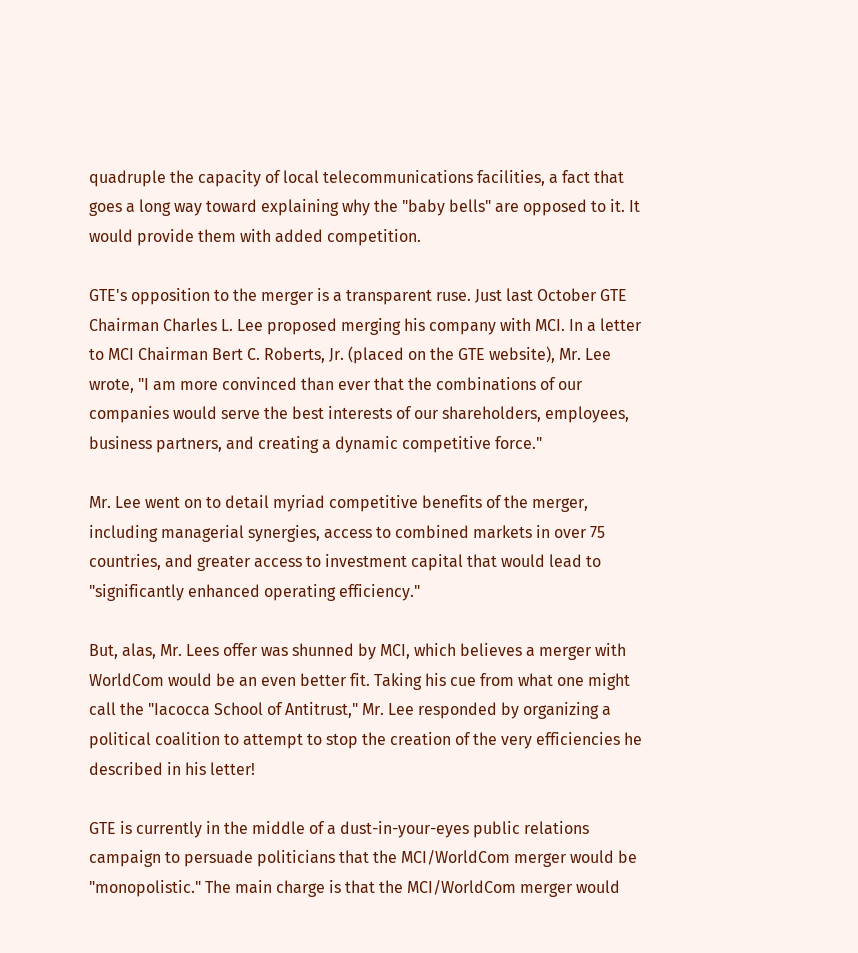quadruple the capacity of local telecommunications facilities, a fact that goes a long way toward explaining why the "baby bells" are opposed to it. It would provide them with added competition.

GTE's opposition to the merger is a transparent ruse. Just last October GTE Chairman Charles L. Lee proposed merging his company with MCI. In a letter to MCI Chairman Bert C. Roberts, Jr. (placed on the GTE website), Mr. Lee wrote, "I am more convinced than ever that the combinations of our companies would serve the best interests of our shareholders, employees, business partners, and creating a dynamic competitive force."

Mr. Lee went on to detail myriad competitive benefits of the merger, including managerial synergies, access to combined markets in over 75 countries, and greater access to investment capital that would lead to "significantly enhanced operating efficiency."

But, alas, Mr. Lees offer was shunned by MCI, which believes a merger with WorldCom would be an even better fit. Taking his cue from what one might call the "Iacocca School of Antitrust," Mr. Lee responded by organizing a political coalition to attempt to stop the creation of the very efficiencies he described in his letter!

GTE is currently in the middle of a dust-in-your-eyes public relations campaign to persuade politicians that the MCI/WorldCom merger would be "monopolistic." The main charge is that the MCI/WorldCom merger would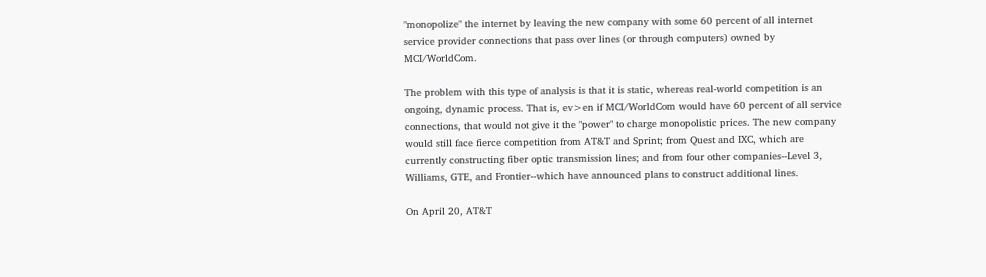"monopolize" the internet by leaving the new company with some 60 percent of all internet service provider connections that pass over lines (or through computers) owned by MCI/WorldCom.

The problem with this type of analysis is that it is static, whereas real-world competition is an ongoing, dynamic process. That is, ev>en if MCI/WorldCom would have 60 percent of all service connections, that would not give it the "power" to charge monopolistic prices. The new company would still face fierce competition from AT&T and Sprint; from Quest and IXC, which are currently constructing fiber optic transmission lines; and from four other companies--Level 3, Williams, GTE, and Frontier--which have announced plans to construct additional lines.

On April 20, AT&T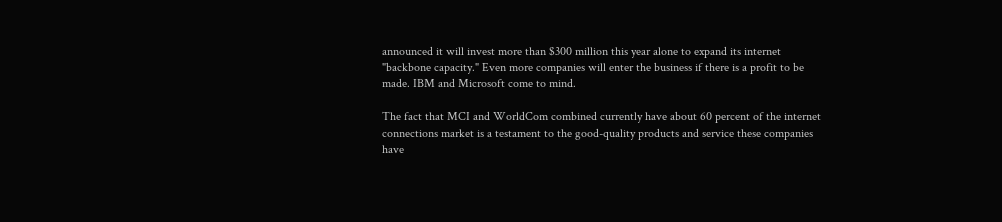announced it will invest more than $300 million this year alone to expand its internet "backbone capacity." Even more companies will enter the business if there is a profit to be made. IBM and Microsoft come to mind.

The fact that MCI and WorldCom combined currently have about 60 percent of the internet connections market is a testament to the good-quality products and service these companies have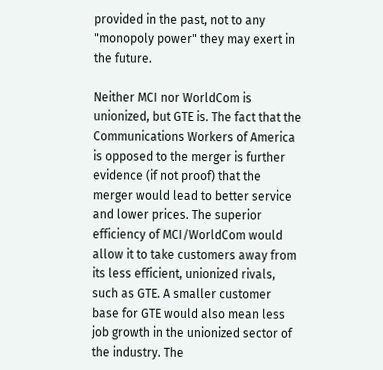provided in the past, not to any "monopoly power" they may exert in the future.

Neither MCI nor WorldCom is unionized, but GTE is. The fact that the Communications Workers of America is opposed to the merger is further evidence (if not proof) that the merger would lead to better service and lower prices. The superior efficiency of MCI/WorldCom would allow it to take customers away from its less efficient, unionized rivals, such as GTE. A smaller customer base for GTE would also mean less job growth in the unionized sector of the industry. The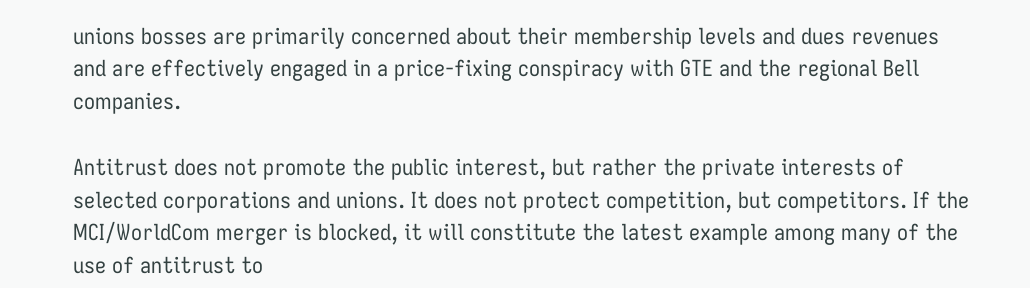unions bosses are primarily concerned about their membership levels and dues revenues and are effectively engaged in a price-fixing conspiracy with GTE and the regional Bell companies.

Antitrust does not promote the public interest, but rather the private interests of selected corporations and unions. It does not protect competition, but competitors. If the MCI/WorldCom merger is blocked, it will constitute the latest example among many of the use of antitrust to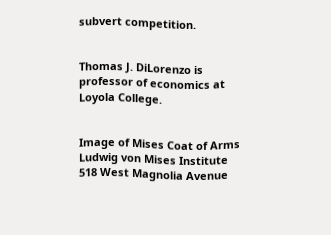subvert competition.


Thomas J. DiLorenzo is professor of economics at Loyola College.


Image of Mises Coat of Arms Ludwig von Mises Institute
518 West Magnolia Avenue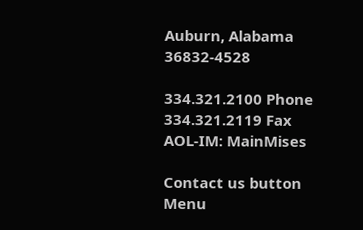Auburn, Alabama 36832-4528

334.321.2100 Phone
334.321.2119 Fax
AOL-IM: MainMises

Contact us button Menu